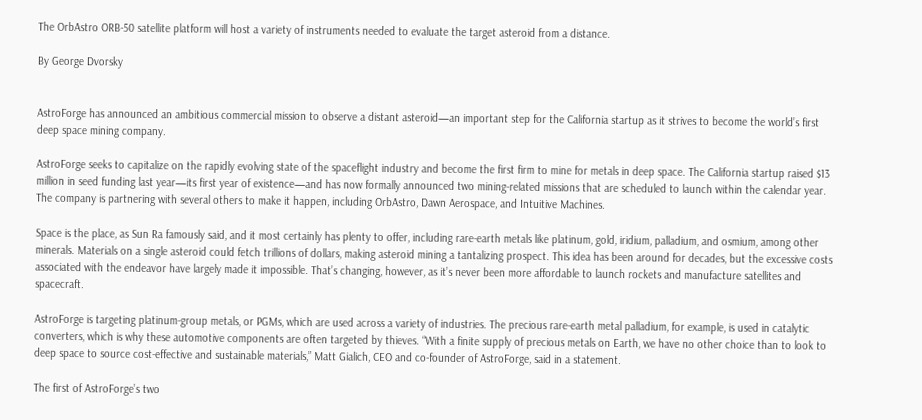The OrbAstro ORB-50 satellite platform will host a variety of instruments needed to evaluate the target asteroid from a distance.

By George Dvorsky


AstroForge has announced an ambitious commercial mission to observe a distant asteroid—an important step for the California startup as it strives to become the world’s first deep space mining company.

AstroForge seeks to capitalize on the rapidly evolving state of the spaceflight industry and become the first firm to mine for metals in deep space. The California startup raised $13 million in seed funding last year—its first year of existence—and has now formally announced two mining-related missions that are scheduled to launch within the calendar year. The company is partnering with several others to make it happen, including OrbAstro, Dawn Aerospace, and Intuitive Machines.

Space is the place, as Sun Ra famously said, and it most certainly has plenty to offer, including rare-earth metals like platinum, gold, iridium, palladium, and osmium, among other minerals. Materials on a single asteroid could fetch trillions of dollars, making asteroid mining a tantalizing prospect. This idea has been around for decades, but the excessive costs associated with the endeavor have largely made it impossible. That’s changing, however, as it’s never been more affordable to launch rockets and manufacture satellites and spacecraft.

AstroForge is targeting platinum-group metals, or PGMs, which are used across a variety of industries. The precious rare-earth metal palladium, for example, is used in catalytic converters, which is why these automotive components are often targeted by thieves. “With a finite supply of precious metals on Earth, we have no other choice than to look to deep space to source cost-effective and sustainable materials,” Matt Gialich, CEO and co-founder of AstroForge, said in a statement.

The first of AstroForge’s two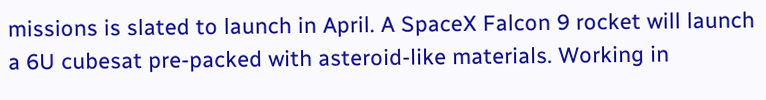missions is slated to launch in April. A SpaceX Falcon 9 rocket will launch a 6U cubesat pre-packed with asteroid-like materials. Working in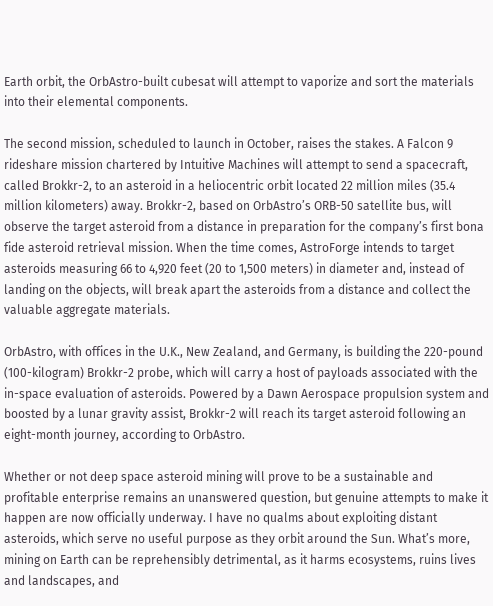Earth orbit, the OrbAstro-built cubesat will attempt to vaporize and sort the materials into their elemental components.

The second mission, scheduled to launch in October, raises the stakes. A Falcon 9 rideshare mission chartered by Intuitive Machines will attempt to send a spacecraft, called Brokkr-2, to an asteroid in a heliocentric orbit located 22 million miles (35.4 million kilometers) away. Brokkr-2, based on OrbAstro’s ORB-50 satellite bus, will observe the target asteroid from a distance in preparation for the company’s first bona fide asteroid retrieval mission. When the time comes, AstroForge intends to target asteroids measuring 66 to 4,920 feet (20 to 1,500 meters) in diameter and, instead of landing on the objects, will break apart the asteroids from a distance and collect the valuable aggregate materials.

OrbAstro, with offices in the U.K., New Zealand, and Germany, is building the 220-pound (100-kilogram) Brokkr-2 probe, which will carry a host of payloads associated with the in-space evaluation of asteroids. Powered by a Dawn Aerospace propulsion system and boosted by a lunar gravity assist, Brokkr-2 will reach its target asteroid following an eight-month journey, according to OrbAstro.

Whether or not deep space asteroid mining will prove to be a sustainable and profitable enterprise remains an unanswered question, but genuine attempts to make it happen are now officially underway. I have no qualms about exploiting distant asteroids, which serve no useful purpose as they orbit around the Sun. What’s more, mining on Earth can be reprehensibly detrimental, as it harms ecosystems, ruins lives and landscapes, and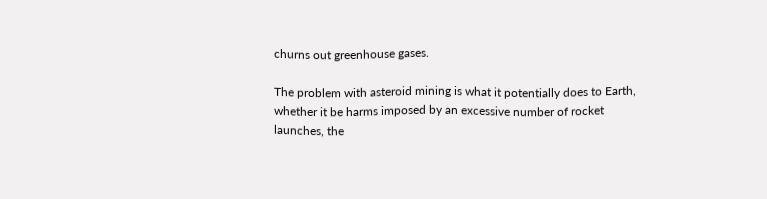churns out greenhouse gases.

The problem with asteroid mining is what it potentially does to Earth, whether it be harms imposed by an excessive number of rocket launches, the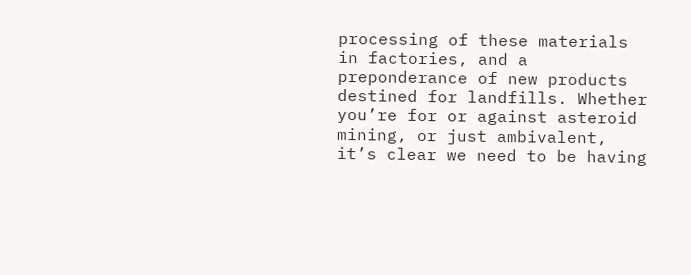processing of these materials in factories, and a preponderance of new products destined for landfills. Whether you’re for or against asteroid mining, or just ambivalent, it’s clear we need to be having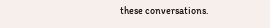these conversations.